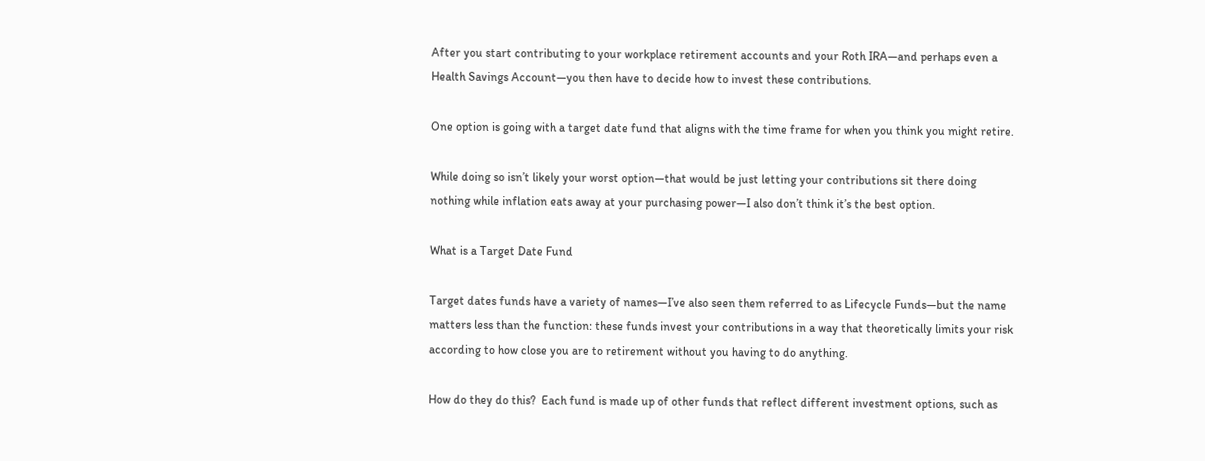After you start contributing to your workplace retirement accounts and your Roth IRA—and perhaps even a Health Savings Account—you then have to decide how to invest these contributions.

One option is going with a target date fund that aligns with the time frame for when you think you might retire.

While doing so isn’t likely your worst option—that would be just letting your contributions sit there doing nothing while inflation eats away at your purchasing power—I also don’t think it’s the best option.

What is a Target Date Fund

Target dates funds have a variety of names—I’ve also seen them referred to as Lifecycle Funds—but the name matters less than the function: these funds invest your contributions in a way that theoretically limits your risk according to how close you are to retirement without you having to do anything.

How do they do this?  Each fund is made up of other funds that reflect different investment options, such as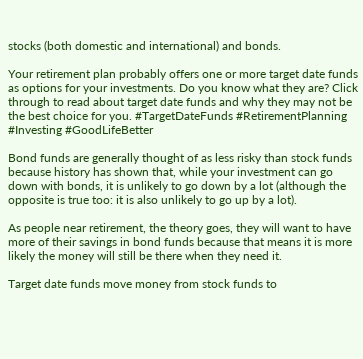stocks (both domestic and international) and bonds.

Your retirement plan probably offers one or more target date funds as options for your investments. Do you know what they are? Click through to read about target date funds and why they may not be the best choice for you. #TargetDateFunds #RetirementPlanning #Investing #GoodLifeBetter

Bond funds are generally thought of as less risky than stock funds because history has shown that, while your investment can go down with bonds, it is unlikely to go down by a lot (although the opposite is true too: it is also unlikely to go up by a lot).

As people near retirement, the theory goes, they will want to have more of their savings in bond funds because that means it is more likely the money will still be there when they need it.

Target date funds move money from stock funds to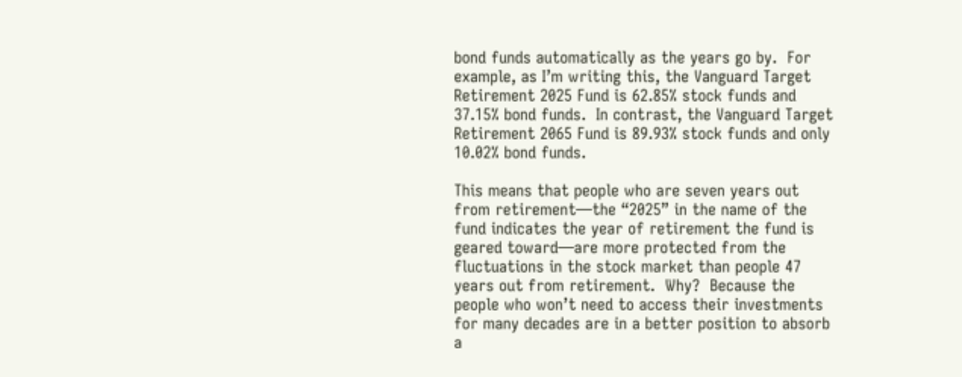bond funds automatically as the years go by.  For example, as I’m writing this, the Vanguard Target Retirement 2025 Fund is 62.85% stock funds and 37.15% bond funds.  In contrast, the Vanguard Target Retirement 2065 Fund is 89.93% stock funds and only 10.02% bond funds.

This means that people who are seven years out from retirement—the “2025” in the name of the fund indicates the year of retirement the fund is geared toward—are more protected from the fluctuations in the stock market than people 47 years out from retirement.  Why?  Because the people who won’t need to access their investments for many decades are in a better position to absorb a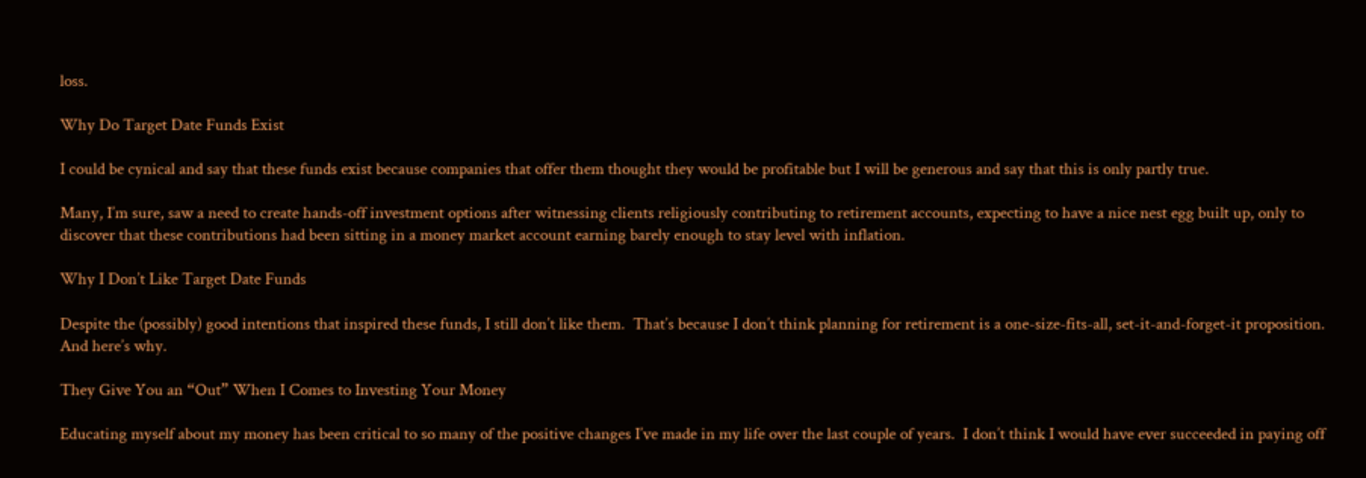loss.

Why Do Target Date Funds Exist

I could be cynical and say that these funds exist because companies that offer them thought they would be profitable but I will be generous and say that this is only partly true.

Many, I’m sure, saw a need to create hands-off investment options after witnessing clients religiously contributing to retirement accounts, expecting to have a nice nest egg built up, only to discover that these contributions had been sitting in a money market account earning barely enough to stay level with inflation.

Why I Don’t Like Target Date Funds

Despite the (possibly) good intentions that inspired these funds, I still don’t like them.  That’s because I don’t think planning for retirement is a one-size-fits-all, set-it-and-forget-it proposition.  And here’s why.

They Give You an “Out” When I Comes to Investing Your Money

Educating myself about my money has been critical to so many of the positive changes I’ve made in my life over the last couple of years.  I don’t think I would have ever succeeded in paying off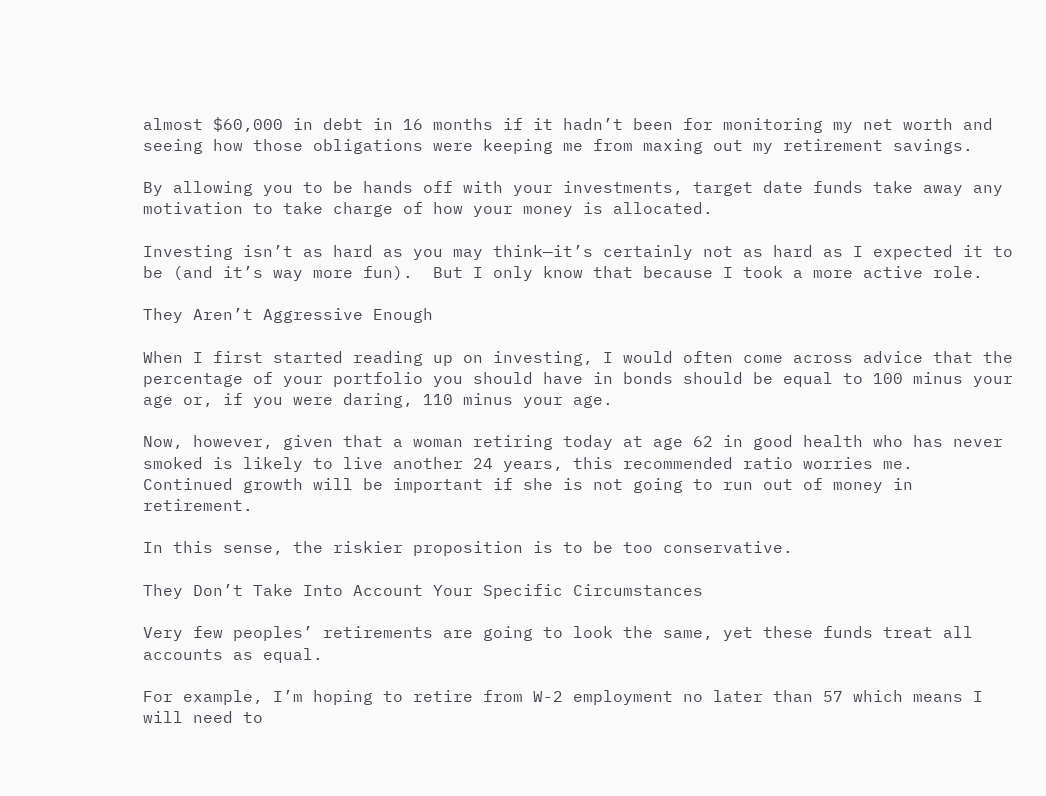almost $60,000 in debt in 16 months if it hadn’t been for monitoring my net worth and seeing how those obligations were keeping me from maxing out my retirement savings.

By allowing you to be hands off with your investments, target date funds take away any motivation to take charge of how your money is allocated.

Investing isn’t as hard as you may think—it’s certainly not as hard as I expected it to be (and it’s way more fun).  But I only know that because I took a more active role.

They Aren’t Aggressive Enough

When I first started reading up on investing, I would often come across advice that the percentage of your portfolio you should have in bonds should be equal to 100 minus your age or, if you were daring, 110 minus your age.

Now, however, given that a woman retiring today at age 62 in good health who has never smoked is likely to live another 24 years, this recommended ratio worries me.  Continued growth will be important if she is not going to run out of money in retirement.

In this sense, the riskier proposition is to be too conservative.

They Don’t Take Into Account Your Specific Circumstances

Very few peoples’ retirements are going to look the same, yet these funds treat all accounts as equal.

For example, I’m hoping to retire from W-2 employment no later than 57 which means I will need to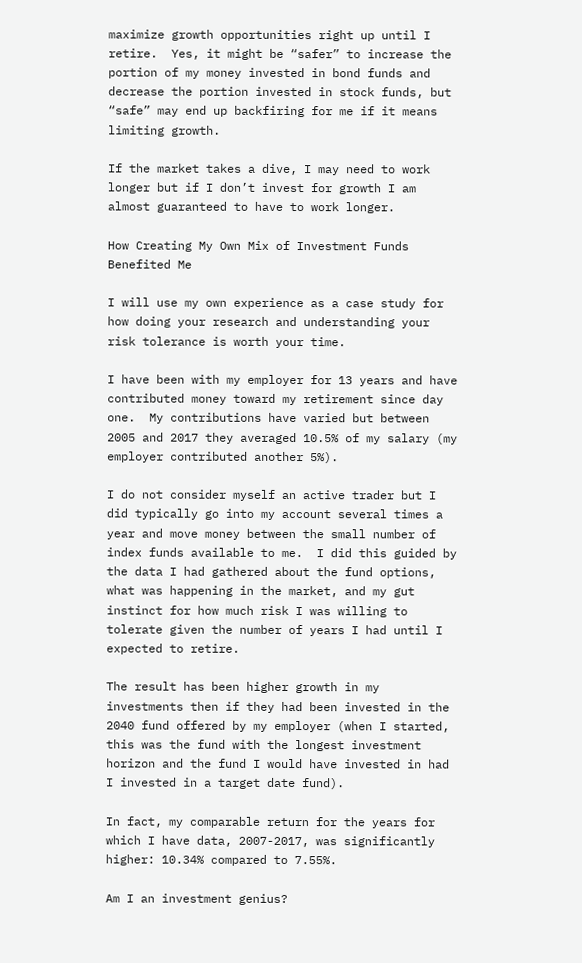maximize growth opportunities right up until I retire.  Yes, it might be “safer” to increase the portion of my money invested in bond funds and decrease the portion invested in stock funds, but “safe” may end up backfiring for me if it means limiting growth.

If the market takes a dive, I may need to work longer but if I don’t invest for growth I am almost guaranteed to have to work longer.

How Creating My Own Mix of Investment Funds Benefited Me

I will use my own experience as a case study for how doing your research and understanding your risk tolerance is worth your time.

I have been with my employer for 13 years and have contributed money toward my retirement since day one.  My contributions have varied but between 2005 and 2017 they averaged 10.5% of my salary (my employer contributed another 5%).

I do not consider myself an active trader but I did typically go into my account several times a year and move money between the small number of index funds available to me.  I did this guided by the data I had gathered about the fund options, what was happening in the market, and my gut instinct for how much risk I was willing to tolerate given the number of years I had until I expected to retire.

The result has been higher growth in my investments then if they had been invested in the 2040 fund offered by my employer (when I started, this was the fund with the longest investment horizon and the fund I would have invested in had I invested in a target date fund).

In fact, my comparable return for the years for which I have data, 2007-2017, was significantly higher: 10.34% compared to 7.55%.

Am I an investment genius?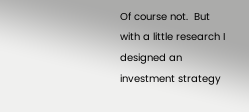Of course not.  But with a little research I designed an investment strategy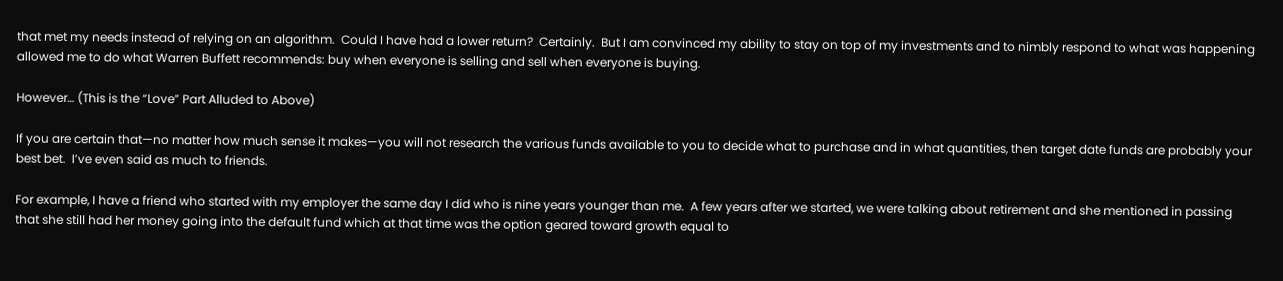that met my needs instead of relying on an algorithm.  Could I have had a lower return?  Certainly.  But I am convinced my ability to stay on top of my investments and to nimbly respond to what was happening allowed me to do what Warren Buffett recommends: buy when everyone is selling and sell when everyone is buying.

However… (This is the “Love” Part Alluded to Above)

If you are certain that—no matter how much sense it makes—you will not research the various funds available to you to decide what to purchase and in what quantities, then target date funds are probably your best bet.  I’ve even said as much to friends.

For example, I have a friend who started with my employer the same day I did who is nine years younger than me.  A few years after we started, we were talking about retirement and she mentioned in passing that she still had her money going into the default fund which at that time was the option geared toward growth equal to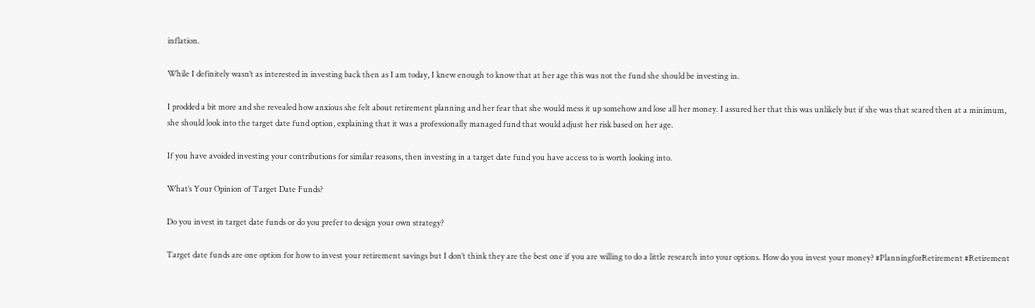inflation.

While I definitely wasn’t as interested in investing back then as I am today, I knew enough to know that at her age this was not the fund she should be investing in.

I prodded a bit more and she revealed how anxious she felt about retirement planning and her fear that she would mess it up somehow and lose all her money. I assured her that this was unlikely but if she was that scared then at a minimum, she should look into the target date fund option, explaining that it was a professionally managed fund that would adjust her risk based on her age.

If you have avoided investing your contributions for similar reasons, then investing in a target date fund you have access to is worth looking into.

What’s Your Opinion of Target Date Funds?

Do you invest in target date funds or do you prefer to design your own strategy?

Target date funds are one option for how to invest your retirement savings but I don’t think they are the best one if you are willing to do a little research into your options. How do you invest your money? #PlanningforRetirement #Retirement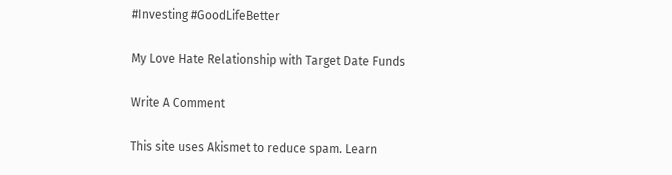#Investing #GoodLifeBetter

My Love Hate Relationship with Target Date Funds

Write A Comment

This site uses Akismet to reduce spam. Learn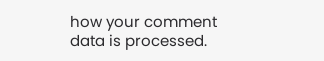how your comment data is processed.